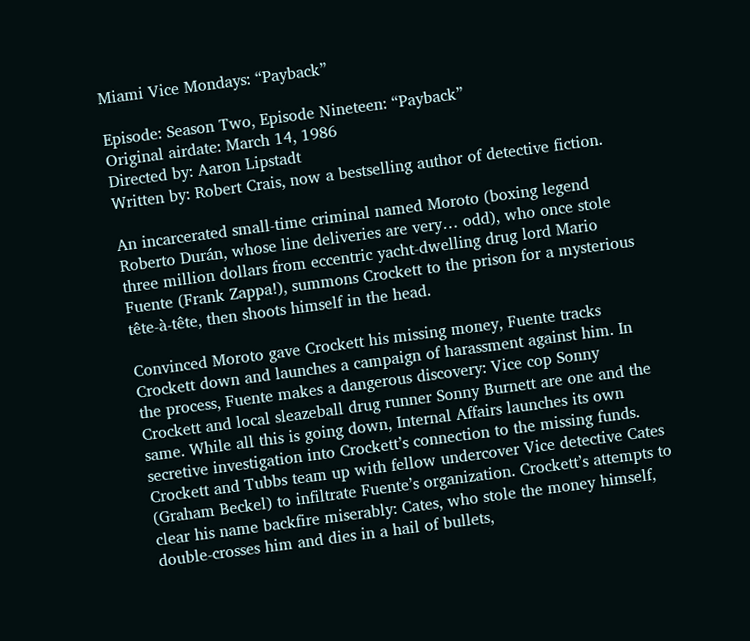Miami Vice Mondays: “Payback”

Episode: Season Two, Episode Nineteen: “Payback”
Original airdate: March 14, 1986
Directed by: Aaron Lipstadt
Written by: Robert Crais, now a bestselling author of detective fiction.

An incarcerated small-time criminal named Moroto (boxing legend Roberto Durán, whose line deliveries are very… odd), who once stole three million dollars from eccentric yacht-dwelling drug lord Mario Fuente (Frank Zappa!), summons Crockett to the prison for a mysterious tête-à-tête, then shoots himself in the head.

Convinced Moroto gave Crockett his missing money, Fuente tracks Crockett down and launches a campaign of harassment against him. In the process, Fuente makes a dangerous discovery: Vice cop Sonny Crockett and local sleazeball drug runner Sonny Burnett are one and the same. While all this is going down, Internal Affairs launches its own secretive investigation into Crockett’s connection to the missing funds. Crockett and Tubbs team up with fellow undercover Vice detective Cates (Graham Beckel) to infiltrate Fuente’s organization. Crockett’s attempts to clear his name backfire miserably: Cates, who stole the money himself, double-crosses him and dies in a hail of bullets,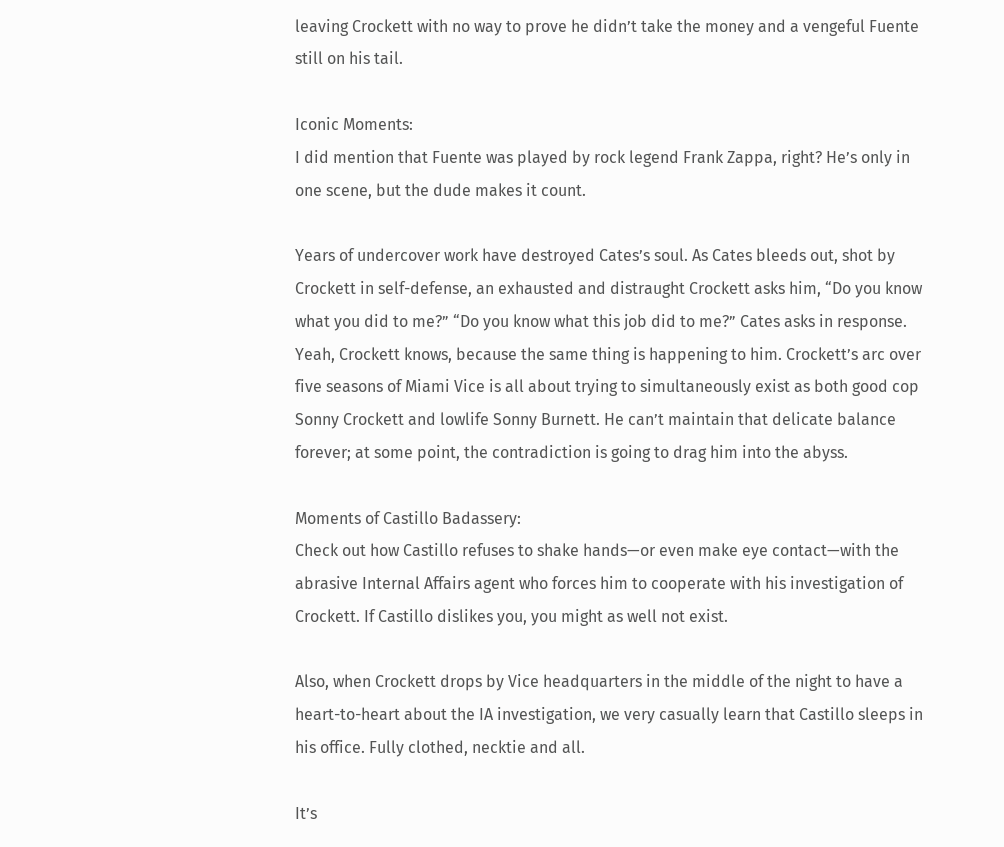leaving Crockett with no way to prove he didn’t take the money and a vengeful Fuente still on his tail.

Iconic Moments:
I did mention that Fuente was played by rock legend Frank Zappa, right? He’s only in one scene, but the dude makes it count.

Years of undercover work have destroyed Cates’s soul. As Cates bleeds out, shot by Crockett in self-defense, an exhausted and distraught Crockett asks him, “Do you know what you did to me?” “Do you know what this job did to me?” Cates asks in response. Yeah, Crockett knows, because the same thing is happening to him. Crockett’s arc over five seasons of Miami Vice is all about trying to simultaneously exist as both good cop Sonny Crockett and lowlife Sonny Burnett. He can’t maintain that delicate balance forever; at some point, the contradiction is going to drag him into the abyss.

Moments of Castillo Badassery:
Check out how Castillo refuses to shake hands—or even make eye contact—with the abrasive Internal Affairs agent who forces him to cooperate with his investigation of Crockett. If Castillo dislikes you, you might as well not exist.

Also, when Crockett drops by Vice headquarters in the middle of the night to have a heart-to-heart about the IA investigation, we very casually learn that Castillo sleeps in his office. Fully clothed, necktie and all.

It’s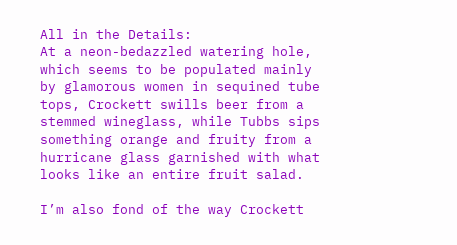All in the Details:
At a neon-bedazzled watering hole, which seems to be populated mainly by glamorous women in sequined tube tops, Crockett swills beer from a stemmed wineglass, while Tubbs sips something orange and fruity from a hurricane glass garnished with what looks like an entire fruit salad.

I’m also fond of the way Crockett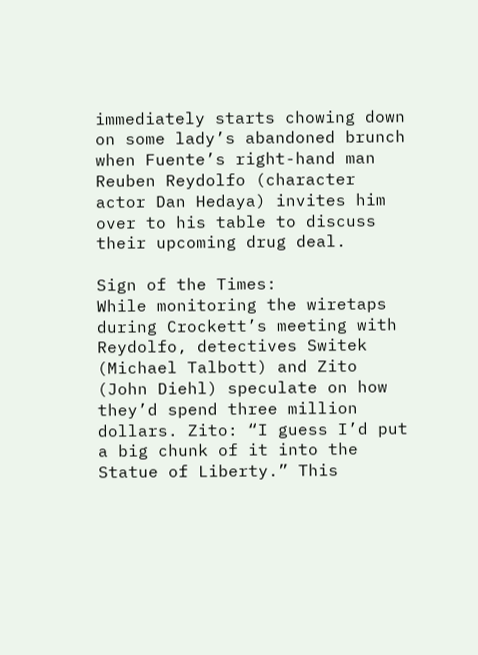immediately starts chowing down on some lady’s abandoned brunch when Fuente’s right-hand man Reuben Reydolfo (character actor Dan Hedaya) invites him over to his table to discuss their upcoming drug deal.

Sign of the Times:
While monitoring the wiretaps during Crockett’s meeting with Reydolfo, detectives Switek (Michael Talbott) and Zito (John Diehl) speculate on how they’d spend three million dollars. Zito: “I guess I’d put a big chunk of it into the Statue of Liberty.” This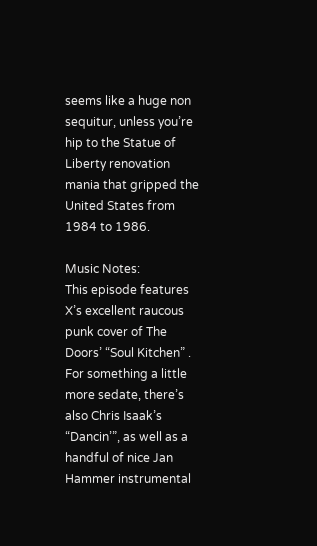seems like a huge non sequitur, unless you’re hip to the Statue of Liberty renovation mania that gripped the United States from 1984 to 1986.

Music Notes:
This episode features X’s excellent raucous punk cover of The Doors’ “Soul Kitchen” . For something a little more sedate, there’s also Chris Isaak’s “Dancin’”, as well as a handful of nice Jan Hammer instrumental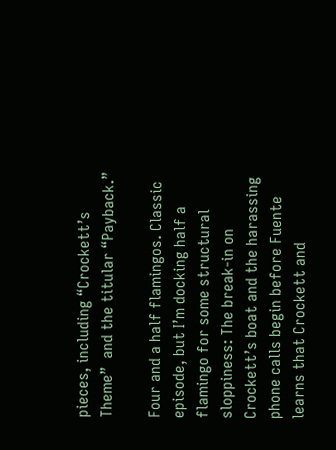pieces, including “Crockett’s Theme”  and the titular “Payback.”

Four and a half flamingos. Classic episode, but I’m docking half a flamingo for some structural sloppiness: The break-in on Crockett’s boat and the harassing phone calls begin before Fuente learns that Crockett and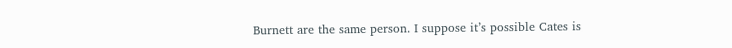Burnett are the same person. I suppose it’s possible Cates is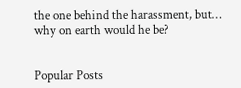the one behind the harassment, but… why on earth would he be?


Popular Posts